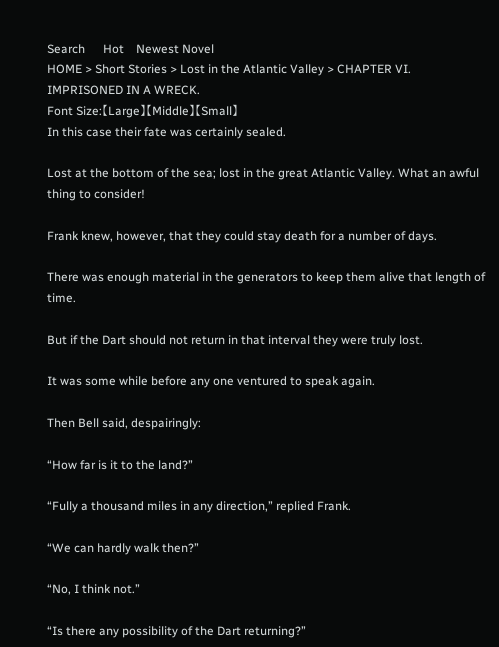Search      Hot    Newest Novel
HOME > Short Stories > Lost in the Atlantic Valley > CHAPTER VI. IMPRISONED IN A WRECK.
Font Size:【Large】【Middle】【Small】
In this case their fate was certainly sealed.

Lost at the bottom of the sea; lost in the great Atlantic Valley. What an awful thing to consider!

Frank knew, however, that they could stay death for a number of days.

There was enough material in the generators to keep them alive that length of time.

But if the Dart should not return in that interval they were truly lost.

It was some while before any one ventured to speak again.

Then Bell said, despairingly:

“How far is it to the land?”

“Fully a thousand miles in any direction,” replied Frank.

“We can hardly walk then?”

“No, I think not.”

“Is there any possibility of the Dart returning?”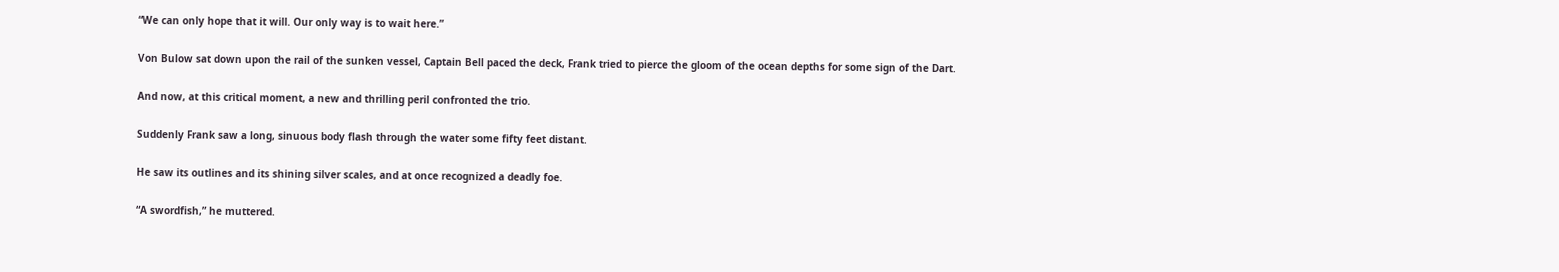“We can only hope that it will. Our only way is to wait here.”

Von Bulow sat down upon the rail of the sunken vessel, Captain Bell paced the deck, Frank tried to pierce the gloom of the ocean depths for some sign of the Dart.

And now, at this critical moment, a new and thrilling peril confronted the trio.

Suddenly Frank saw a long, sinuous body flash through the water some fifty feet distant.

He saw its outlines and its shining silver scales, and at once recognized a deadly foe.

“A swordfish,” he muttered.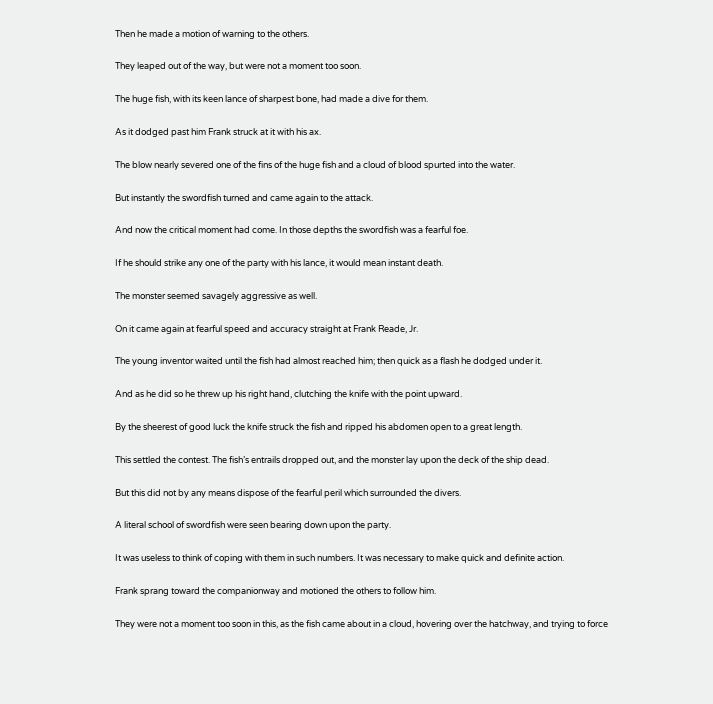Then he made a motion of warning to the others.

They leaped out of the way, but were not a moment too soon.

The huge fish, with its keen lance of sharpest bone, had made a dive for them.

As it dodged past him Frank struck at it with his ax.

The blow nearly severed one of the fins of the huge fish and a cloud of blood spurted into the water.

But instantly the swordfish turned and came again to the attack.

And now the critical moment had come. In those depths the swordfish was a fearful foe.

If he should strike any one of the party with his lance, it would mean instant death.

The monster seemed savagely aggressive as well.

On it came again at fearful speed and accuracy straight at Frank Reade, Jr.

The young inventor waited until the fish had almost reached him; then quick as a flash he dodged under it.

And as he did so he threw up his right hand, clutching the knife with the point upward.

By the sheerest of good luck the knife struck the fish and ripped his abdomen open to a great length.

This settled the contest. The fish’s entrails dropped out, and the monster lay upon the deck of the ship dead.

But this did not by any means dispose of the fearful peril which surrounded the divers.

A literal school of swordfish were seen bearing down upon the party.

It was useless to think of coping with them in such numbers. It was necessary to make quick and definite action.

Frank sprang toward the companionway and motioned the others to follow him.

They were not a moment too soon in this, as the fish came about in a cloud, hovering over the hatchway, and trying to force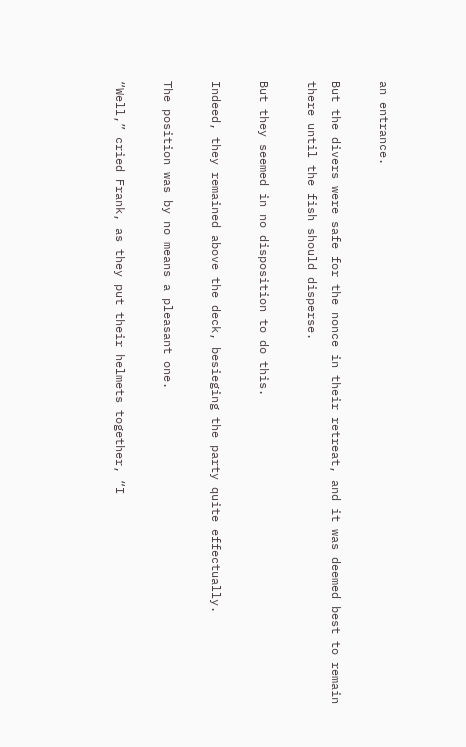an entrance.

But the divers were safe for the nonce in their retreat, and it was deemed best to remain there until the fish should disperse.

But they seemed in no disposition to do this.

Indeed, they remained above the deck, besieging the party quite effectually.

The position was by no means a pleasant one.

“Well,” cried Frank, as they put their helmets together, “I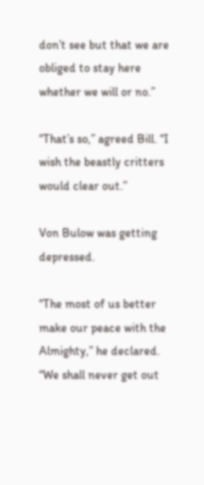don’t see but that we are obliged to stay here whether we will or no.”

“That’s so,” agreed Bill. “I wish the beastly critters would clear out.”

Von Bulow was getting depressed.

“The most of us better make our peace with the Almighty,” he declared. “We shall never get out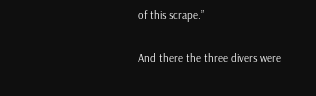of this scrape.”

And there the three divers were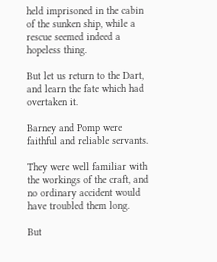held imprisoned in the cabin of the sunken ship, while a rescue seemed indeed a hopeless thing.

But let us return to the Dart, and learn the fate which had overtaken it.

Barney and Pomp were faithful and reliable servants.

They were well familiar with the workings of the craft, and no ordinary accident would have troubled them long.

But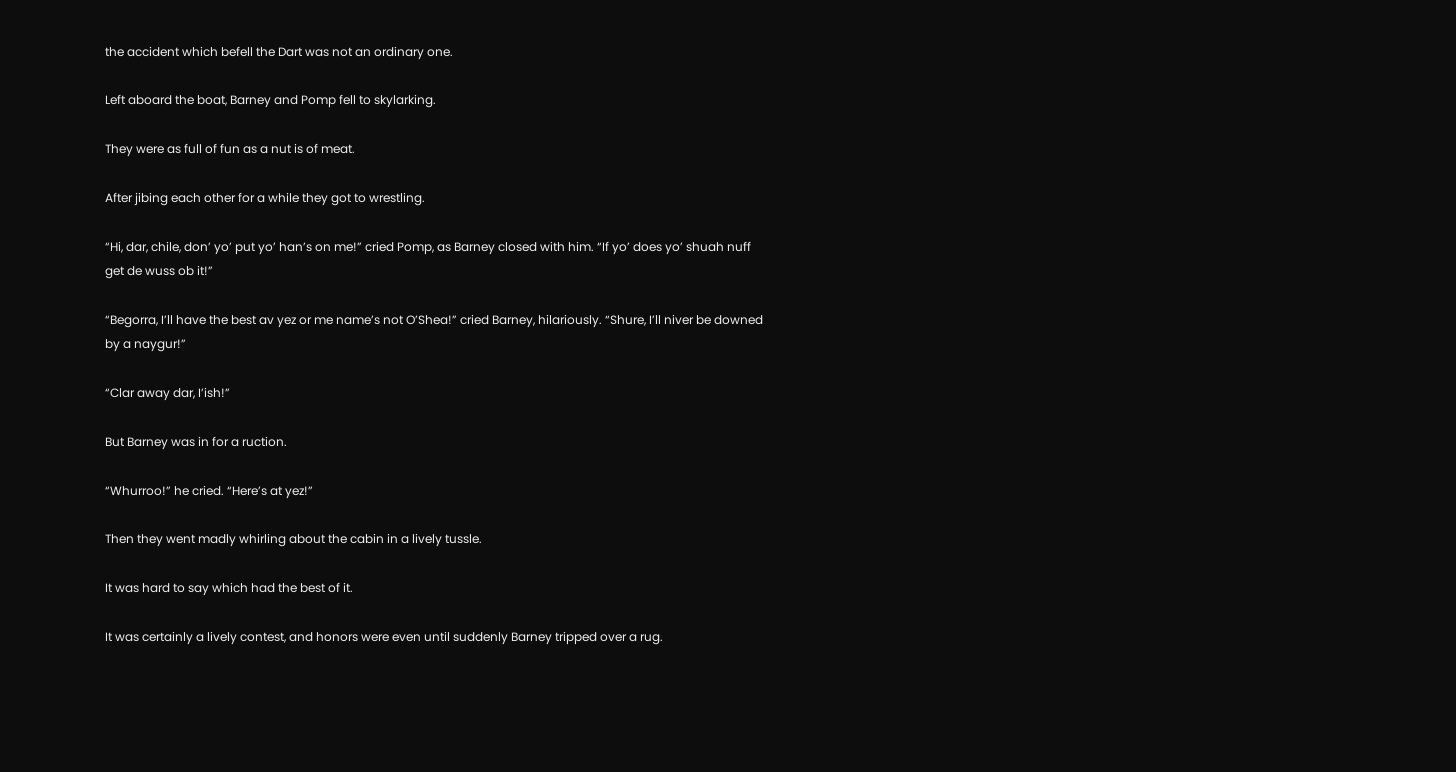the accident which befell the Dart was not an ordinary one.

Left aboard the boat, Barney and Pomp fell to skylarking.

They were as full of fun as a nut is of meat.

After jibing each other for a while they got to wrestling.

“Hi, dar, chile, don’ yo’ put yo’ han’s on me!” cried Pomp, as Barney closed with him. “If yo’ does yo’ shuah nuff get de wuss ob it!”

“Begorra, I’ll have the best av yez or me name’s not O’Shea!” cried Barney, hilariously. “Shure, I’ll niver be downed by a naygur!”

“Clar away dar, I’ish!”

But Barney was in for a ruction.

“Whurroo!” he cried. “Here’s at yez!”

Then they went madly whirling about the cabin in a lively tussle.

It was hard to say which had the best of it.

It was certainly a lively contest, and honors were even until suddenly Barney tripped over a rug.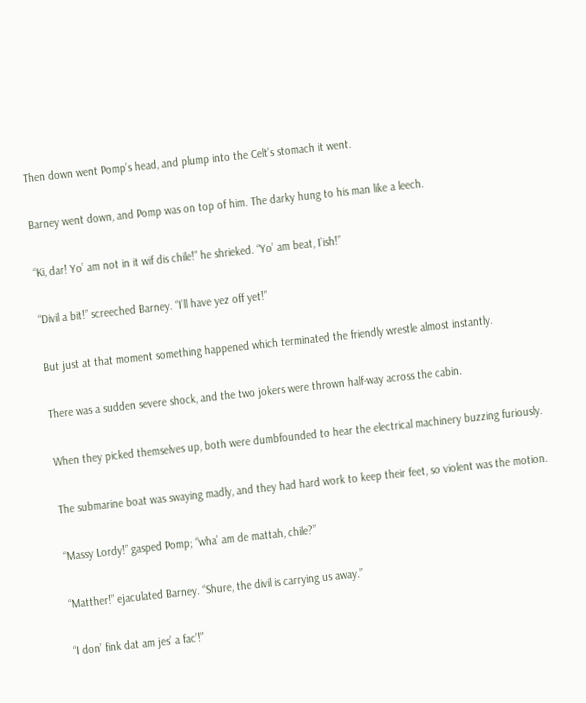Then down went Pomp’s head, and plump into the Celt’s stomach it went.

Barney went down, and Pomp was on top of him. The darky hung to his man like a leech.

“Ki, dar! Yo’ am not in it wif dis chile!” he shrieked. “Yo’ am beat, I’ish!”

“Divil a bit!” screeched Barney. “I’ll have yez off yet!”

But just at that moment something happened which terminated the friendly wrestle almost instantly.

There was a sudden severe shock, and the two jokers were thrown half-way across the cabin.

When they picked themselves up, both were dumbfounded to hear the electrical machinery buzzing furiously.

The submarine boat was swaying madly, and they had hard work to keep their feet, so violent was the motion.

“Massy Lordy!” gasped Pomp; “wha’ am de mattah, chile?”

“Matther!” ejaculated Barney. “Shure, the divil is carrying us away.”

“I don’ fink dat am jes’ a fac’!”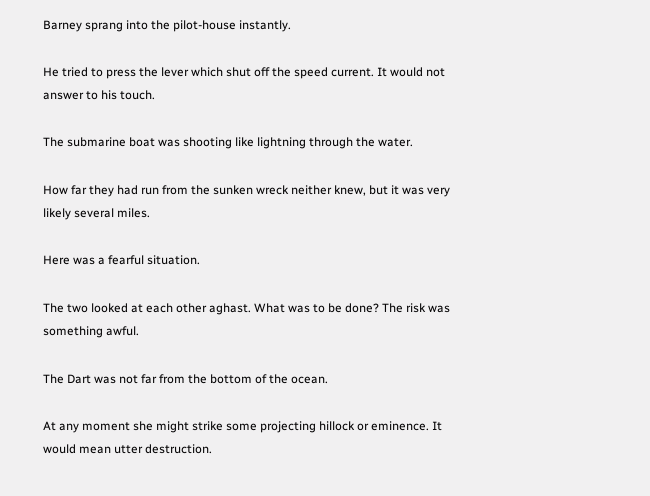Barney sprang into the pilot-house instantly.

He tried to press the lever which shut off the speed current. It would not answer to his touch.

The submarine boat was shooting like lightning through the water.

How far they had run from the sunken wreck neither knew, but it was very likely several miles.

Here was a fearful situation.

The two looked at each other aghast. What was to be done? The risk was something awful.

The Dart was not far from the bottom of the ocean.

At any moment she might strike some projecting hillock or eminence. It would mean utter destruction.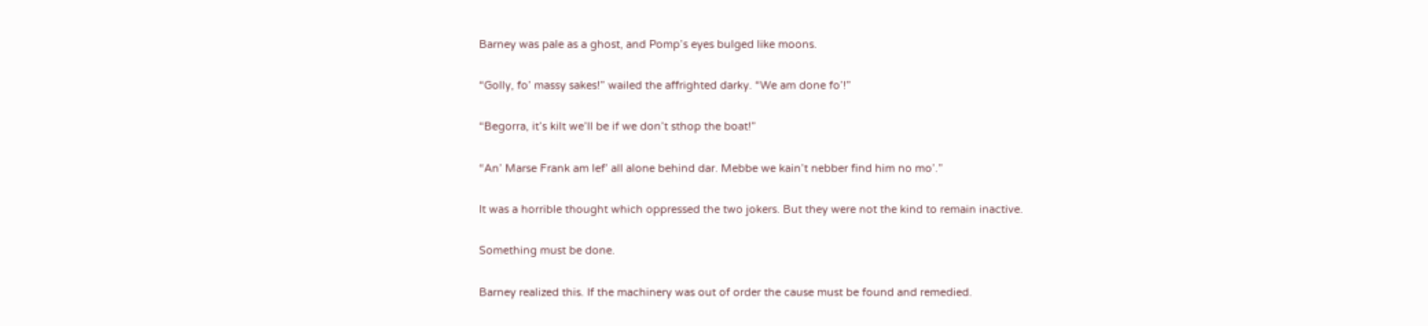Barney was pale as a ghost, and Pomp’s eyes bulged like moons.

“Golly, fo’ massy sakes!” wailed the affrighted darky. “We am done fo’!”

“Begorra, it’s kilt we’ll be if we don’t sthop the boat!”

“An’ Marse Frank am lef’ all alone behind dar. Mebbe we kain’t nebber find him no mo’.”

It was a horrible thought which oppressed the two jokers. But they were not the kind to remain inactive.

Something must be done.

Barney realized this. If the machinery was out of order the cause must be found and remedied.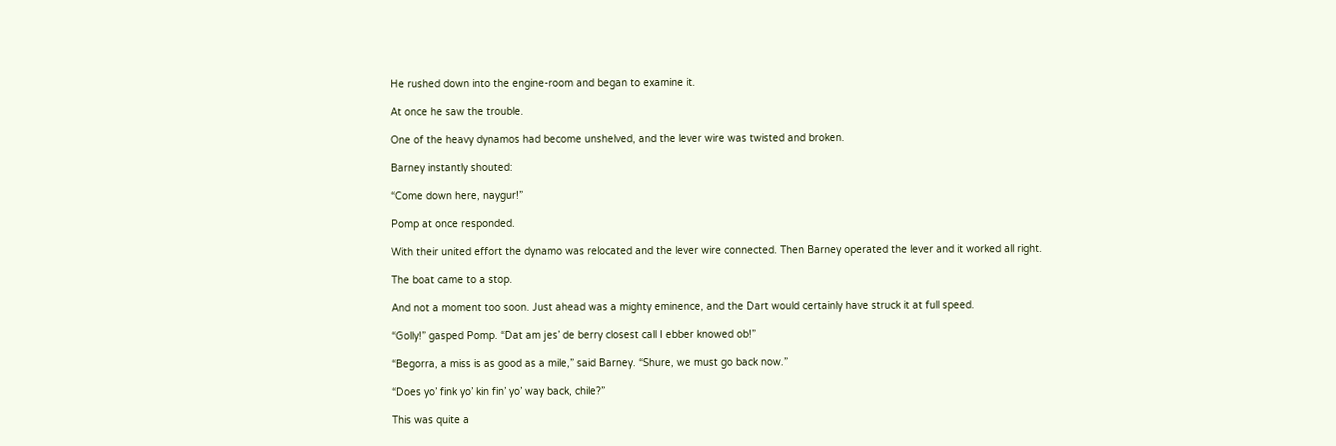He rushed down into the engine-room and began to examine it.

At once he saw the trouble.

One of the heavy dynamos had become unshelved, and the lever wire was twisted and broken.

Barney instantly shouted:

“Come down here, naygur!”

Pomp at once responded.

With their united effort the dynamo was relocated and the lever wire connected. Then Barney operated the lever and it worked all right.

The boat came to a stop.

And not a moment too soon. Just ahead was a mighty eminence, and the Dart would certainly have struck it at full speed.

“Golly!” gasped Pomp. “Dat am jes’ de berry closest call I ebber knowed ob!”

“Begorra, a miss is as good as a mile,” said Barney. “Shure, we must go back now.”

“Does yo’ fink yo’ kin fin’ yo’ way back, chile?”

This was quite a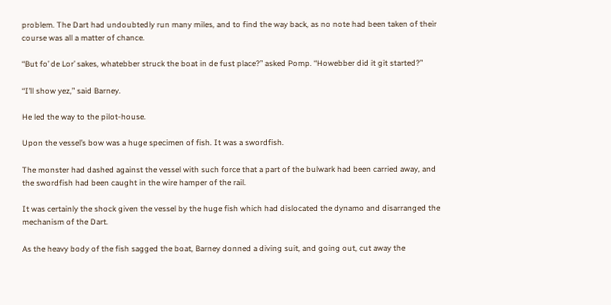problem. The Dart had undoubtedly run many miles, and to find the way back, as no note had been taken of their course was all a matter of chance.

“But fo’ de Lor’ sakes, whatebber struck the boat in de fust place?” asked Pomp. “Howebber did it git started?”

“I’ll show yez,” said Barney.

He led the way to the pilot-house.

Upon the vessel’s bow was a huge specimen of fish. It was a swordfish.

The monster had dashed against the vessel with such force that a part of the bulwark had been carried away, and the swordfish had been caught in the wire hamper of the rail.

It was certainly the shock given the vessel by the huge fish which had dislocated the dynamo and disarranged the mechanism of the Dart.

As the heavy body of the fish sagged the boat, Barney donned a diving suit, and going out, cut away the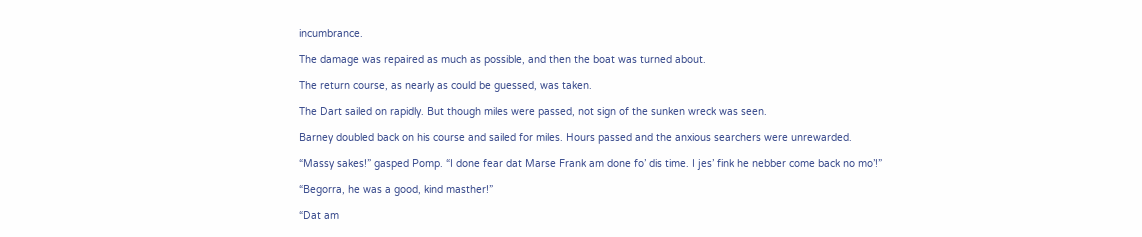incumbrance.

The damage was repaired as much as possible, and then the boat was turned about.

The return course, as nearly as could be guessed, was taken.

The Dart sailed on rapidly. But though miles were passed, not sign of the sunken wreck was seen.

Barney doubled back on his course and sailed for miles. Hours passed and the anxious searchers were unrewarded.

“Massy sakes!” gasped Pomp. “I done fear dat Marse Frank am done fo’ dis time. I jes’ fink he nebber come back no mo’!”

“Begorra, he was a good, kind masther!”

“Dat am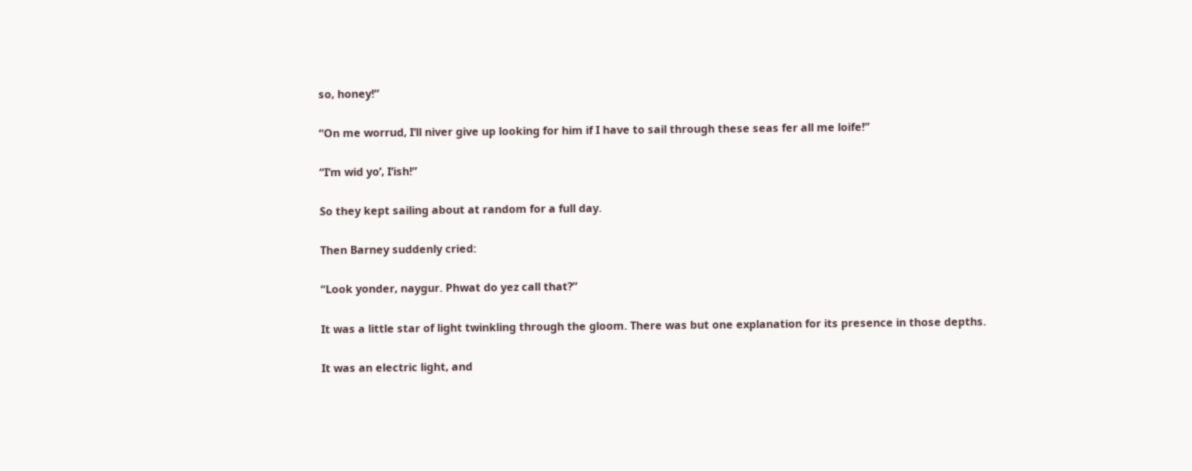so, honey!”

“On me worrud, I’ll niver give up looking for him if I have to sail through these seas fer all me loife!”

“I’m wid yo’, I’ish!”

So they kept sailing about at random for a full day.

Then Barney suddenly cried:

“Look yonder, naygur. Phwat do yez call that?”

It was a little star of light twinkling through the gloom. There was but one explanation for its presence in those depths.

It was an electric light, and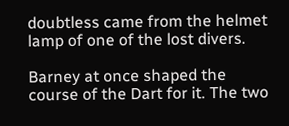doubtless came from the helmet lamp of one of the lost divers.

Barney at once shaped the course of the Dart for it. The two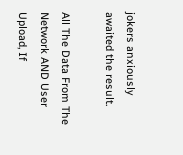jokers anxiously awaited the result.

All The Data From The Network AND User Upload, If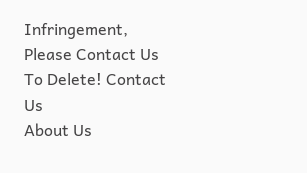Infringement, Please Contact Us To Delete! Contact Us
About Us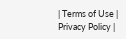| Terms of Use | Privacy Policy |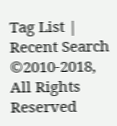Tag List | Recent Search
©2010-2018, All Rights Reserved